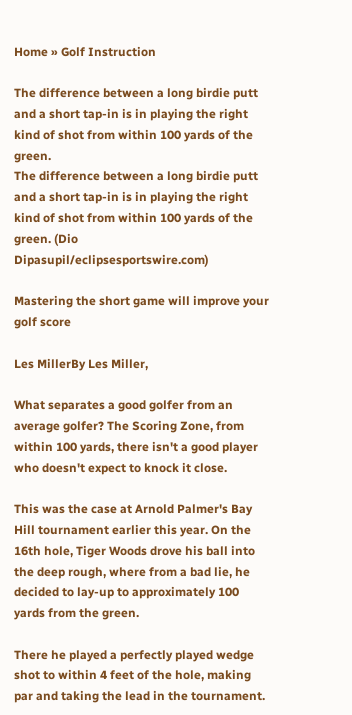Home » Golf Instruction

The difference between a long birdie putt and a short tap-in is in playing the right kind of shot from within 100 yards of the green.
The difference between a long birdie putt and a short tap-in is in playing the right kind of shot from within 100 yards of the green. (Dio Dipasupil/eclipsesportswire.com)

Mastering the short game will improve your golf score

Les MillerBy Les Miller,

What separates a good golfer from an average golfer? The Scoring Zone, from within 100 yards, there isn't a good player who doesn't expect to knock it close.

This was the case at Arnold Palmer's Bay Hill tournament earlier this year. On the 16th hole, Tiger Woods drove his ball into the deep rough, where from a bad lie, he decided to lay-up to approximately 100 yards from the green.

There he played a perfectly played wedge shot to within 4 feet of the hole, making par and taking the lead in the tournament.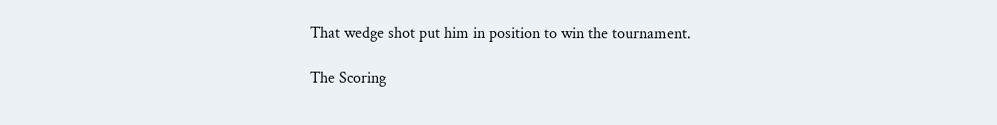That wedge shot put him in position to win the tournament.

The Scoring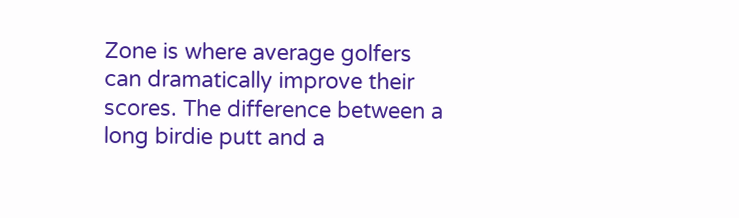Zone is where average golfers can dramatically improve their scores. The difference between a long birdie putt and a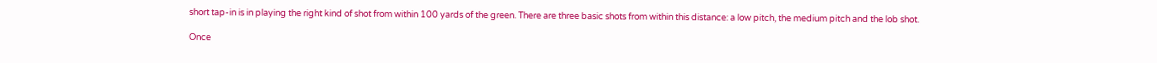short tap-in is in playing the right kind of shot from within 100 yards of the green. There are three basic shots from within this distance: a low pitch, the medium pitch and the lob shot.

Once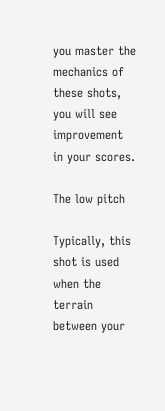you master the mechanics of these shots, you will see improvement in your scores.

The low pitch

Typically, this shot is used when the terrain between your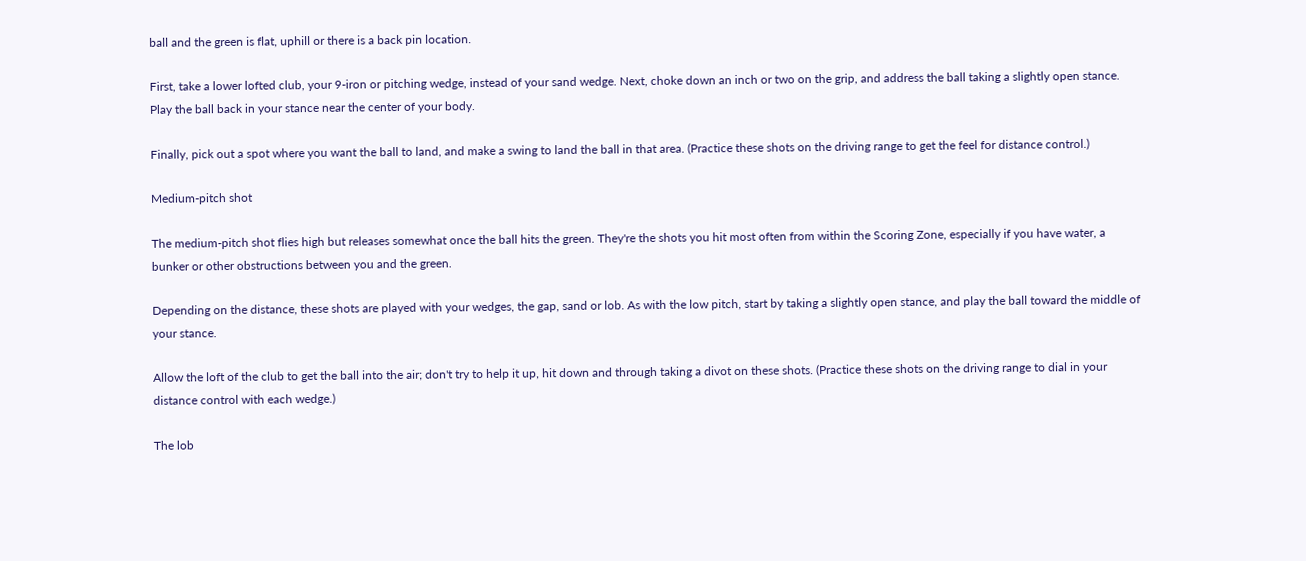ball and the green is flat, uphill or there is a back pin location.

First, take a lower lofted club, your 9-iron or pitching wedge, instead of your sand wedge. Next, choke down an inch or two on the grip, and address the ball taking a slightly open stance. Play the ball back in your stance near the center of your body.

Finally, pick out a spot where you want the ball to land, and make a swing to land the ball in that area. (Practice these shots on the driving range to get the feel for distance control.)

Medium-pitch shot

The medium-pitch shot flies high but releases somewhat once the ball hits the green. They're the shots you hit most often from within the Scoring Zone, especially if you have water, a bunker or other obstructions between you and the green.

Depending on the distance, these shots are played with your wedges, the gap, sand or lob. As with the low pitch, start by taking a slightly open stance, and play the ball toward the middle of your stance.

Allow the loft of the club to get the ball into the air; don't try to help it up, hit down and through taking a divot on these shots. (Practice these shots on the driving range to dial in your distance control with each wedge.)

The lob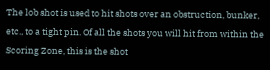The lob shot is used to hit shots over an obstruction, bunker, etc., to a tight pin. Of all the shots you will hit from within the Scoring Zone, this is the shot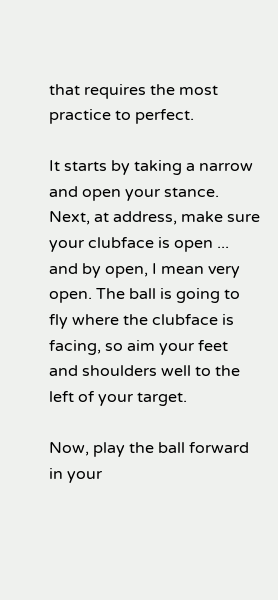that requires the most practice to perfect.

It starts by taking a narrow and open your stance. Next, at address, make sure your clubface is open ... and by open, I mean very open. The ball is going to fly where the clubface is facing, so aim your feet and shoulders well to the left of your target.

Now, play the ball forward in your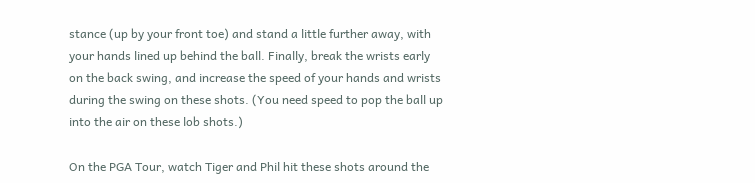stance (up by your front toe) and stand a little further away, with your hands lined up behind the ball. Finally, break the wrists early on the back swing, and increase the speed of your hands and wrists during the swing on these shots. (You need speed to pop the ball up into the air on these lob shots.)

On the PGA Tour, watch Tiger and Phil hit these shots around the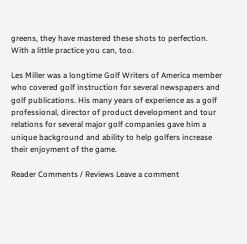greens, they have mastered these shots to perfection. With a little practice you can, too.

Les Miller was a longtime Golf Writers of America member who covered golf instruction for several newspapers and golf publications. His many years of experience as a golf professional, director of product development and tour relations for several major golf companies gave him a unique background and ability to help golfers increase their enjoyment of the game.

Reader Comments / Reviews Leave a comment